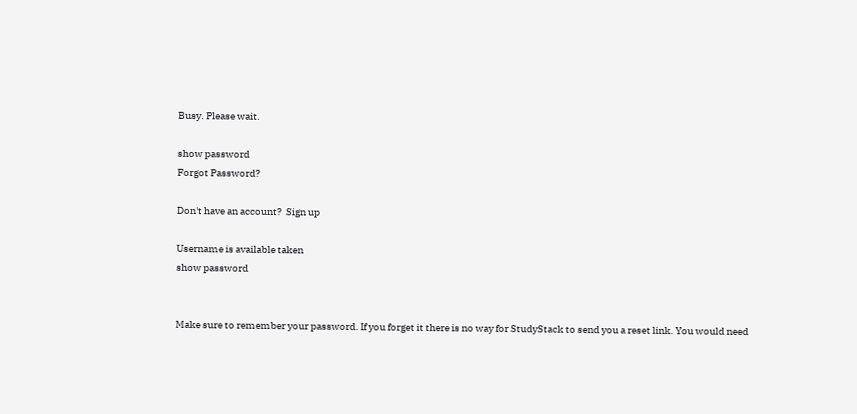Busy. Please wait.

show password
Forgot Password?

Don't have an account?  Sign up

Username is available taken
show password


Make sure to remember your password. If you forget it there is no way for StudyStack to send you a reset link. You would need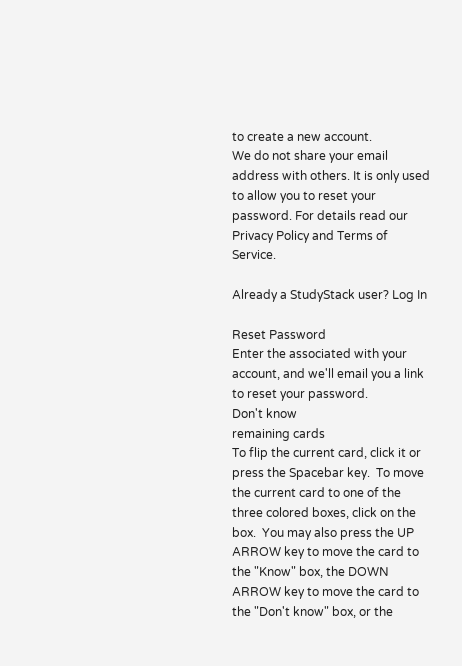to create a new account.
We do not share your email address with others. It is only used to allow you to reset your password. For details read our Privacy Policy and Terms of Service.

Already a StudyStack user? Log In

Reset Password
Enter the associated with your account, and we'll email you a link to reset your password.
Don't know
remaining cards
To flip the current card, click it or press the Spacebar key.  To move the current card to one of the three colored boxes, click on the box.  You may also press the UP ARROW key to move the card to the "Know" box, the DOWN ARROW key to move the card to the "Don't know" box, or the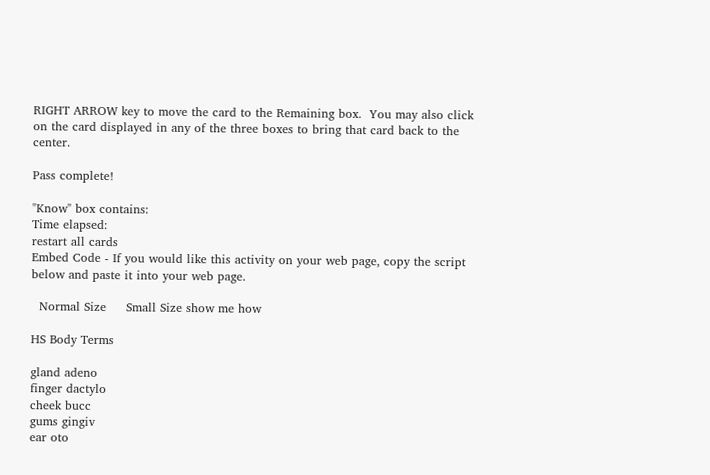RIGHT ARROW key to move the card to the Remaining box.  You may also click on the card displayed in any of the three boxes to bring that card back to the center.

Pass complete!

"Know" box contains:
Time elapsed:
restart all cards
Embed Code - If you would like this activity on your web page, copy the script below and paste it into your web page.

  Normal Size     Small Size show me how

HS Body Terms

gland adeno
finger dactylo
cheek bucc
gums gingiv
ear oto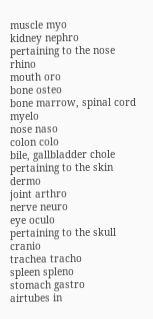muscle myo
kidney nephro
pertaining to the nose rhino
mouth oro
bone osteo
bone marrow, spinal cord myelo
nose naso
colon colo
bile, gallbladder chole
pertaining to the skin dermo
joint arthro
nerve neuro
eye oculo
pertaining to the skull cranio
trachea tracho
spleen spleno
stomach gastro
airtubes in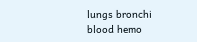lungs bronchi
blood hemo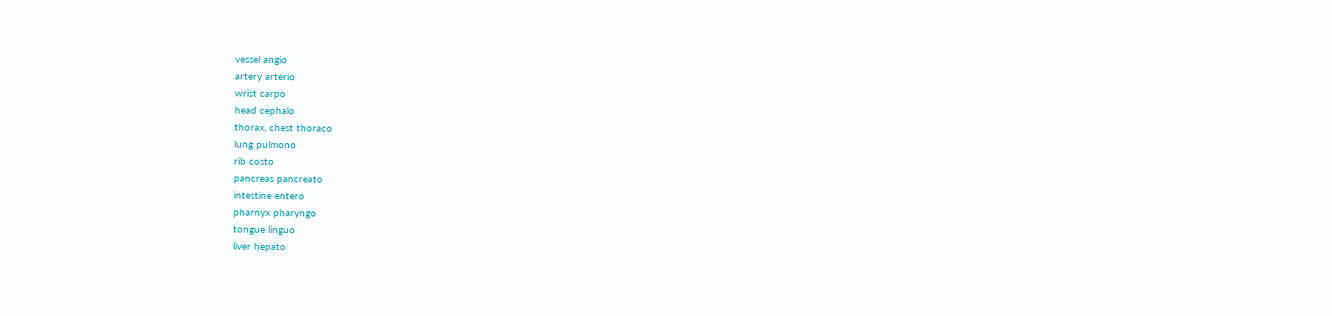vessel angio
artery arterio
wrist carpo
head cephalo
thorax, chest thoraco
lung pulmono
rib costo
pancreas pancreato
intestine entero
pharnyx pharyngo
tongue linguo
liver hepato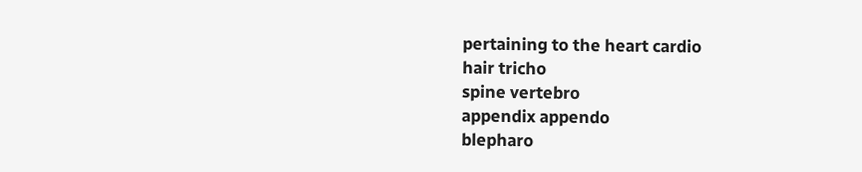pertaining to the heart cardio
hair tricho
spine vertebro
appendix appendo
blepharo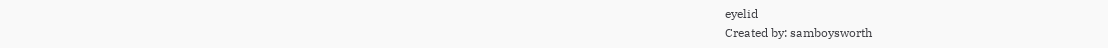eyelid
Created by: samboysworth